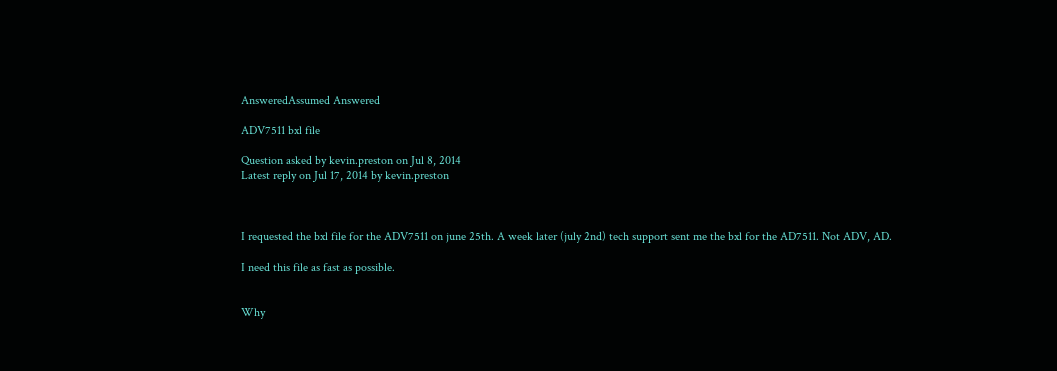AnsweredAssumed Answered

ADV7511 bxl file

Question asked by kevin.preston on Jul 8, 2014
Latest reply on Jul 17, 2014 by kevin.preston



I requested the bxl file for the ADV7511 on june 25th. A week later (july 2nd) tech support sent me the bxl for the AD7511. Not ADV, AD.

I need this file as fast as possible.


Why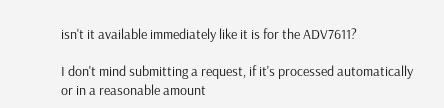isn't it available immediately like it is for the ADV7611?

I don't mind submitting a request, if it's processed automatically or in a reasonable amount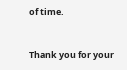of time.


Thank you for your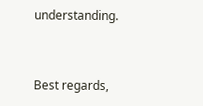understanding.


Best regards,